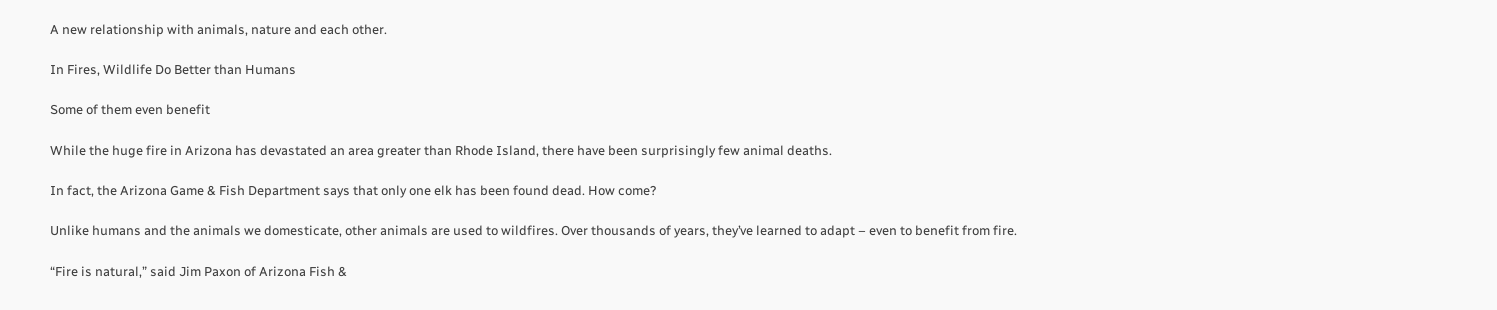A new relationship with animals, nature and each other.

In Fires, Wildlife Do Better than Humans

Some of them even benefit

While the huge fire in Arizona has devastated an area greater than Rhode Island, there have been surprisingly few animal deaths.

In fact, the Arizona Game & Fish Department says that only one elk has been found dead. How come?

Unlike humans and the animals we domesticate, other animals are used to wildfires. Over thousands of years, they’ve learned to adapt – even to benefit from fire.

“Fire is natural,” said Jim Paxon of Arizona Fish &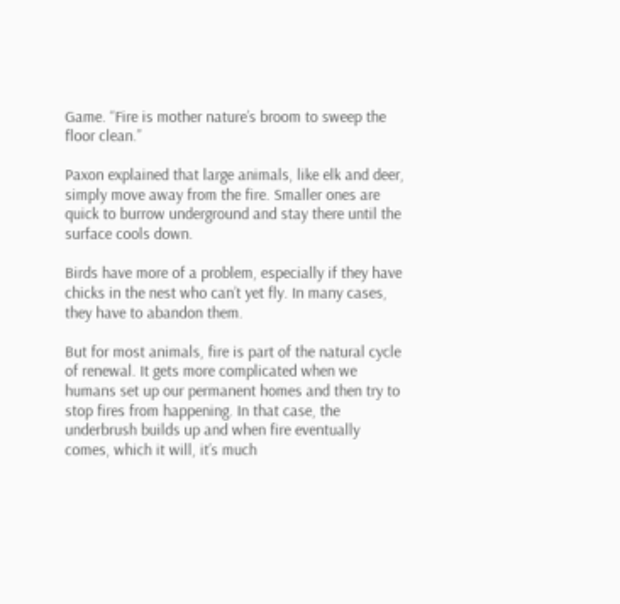Game. “Fire is mother nature’s broom to sweep the floor clean.”

Paxon explained that large animals, like elk and deer, simply move away from the fire. Smaller ones are quick to burrow underground and stay there until the surface cools down.

Birds have more of a problem, especially if they have chicks in the nest who can’t yet fly. In many cases, they have to abandon them.

But for most animals, fire is part of the natural cycle of renewal. It gets more complicated when we humans set up our permanent homes and then try to stop fires from happening. In that case, the underbrush builds up and when fire eventually comes, which it will, it’s much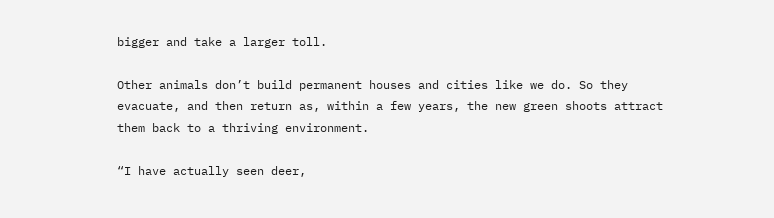bigger and take a larger toll.

Other animals don’t build permanent houses and cities like we do. So they evacuate, and then return as, within a few years, the new green shoots attract them back to a thriving environment.

“I have actually seen deer,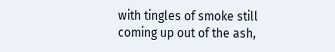with tingles of smoke still coming up out of the ash,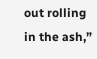out rolling in the ash,”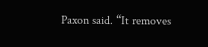Paxon said. “It removes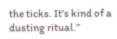the ticks. It’s kind of a dusting ritual.”